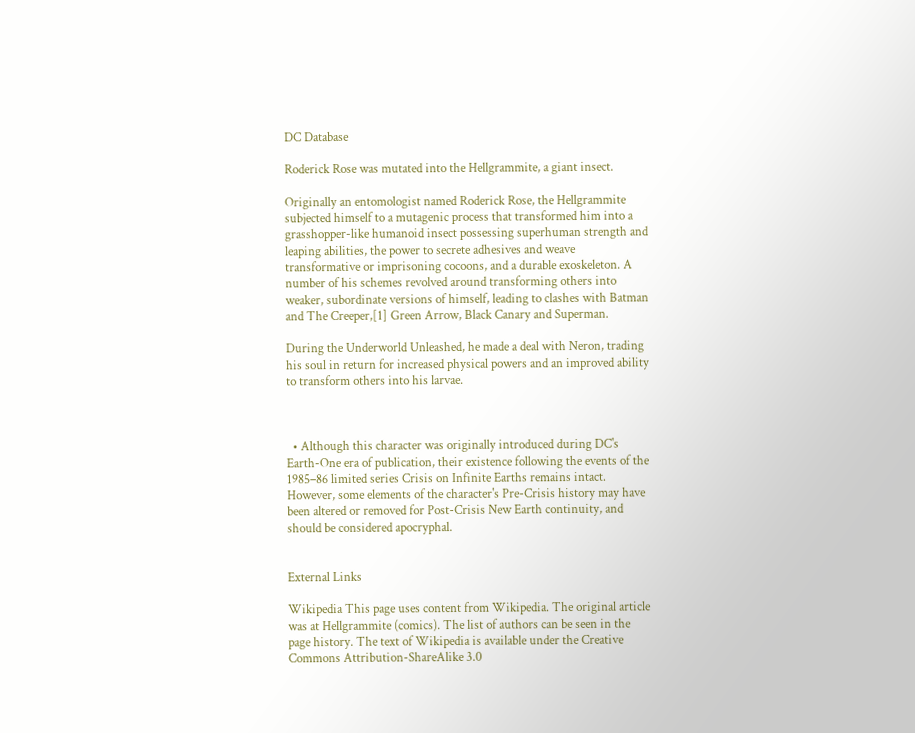DC Database

Roderick Rose was mutated into the Hellgrammite, a giant insect.

Originally an entomologist named Roderick Rose, the Hellgrammite subjected himself to a mutagenic process that transformed him into a grasshopper-like humanoid insect possessing superhuman strength and leaping abilities, the power to secrete adhesives and weave transformative or imprisoning cocoons, and a durable exoskeleton. A number of his schemes revolved around transforming others into weaker, subordinate versions of himself, leading to clashes with Batman and The Creeper,[1] Green Arrow, Black Canary and Superman.

During the Underworld Unleashed, he made a deal with Neron, trading his soul in return for increased physical powers and an improved ability to transform others into his larvae.



  • Although this character was originally introduced during DC's Earth-One era of publication, their existence following the events of the 1985–86 limited series Crisis on Infinite Earths remains intact. However, some elements of the character's Pre-Crisis history may have been altered or removed for Post-Crisis New Earth continuity, and should be considered apocryphal.


External Links

Wikipedia This page uses content from Wikipedia. The original article was at Hellgrammite (comics). The list of authors can be seen in the page history. The text of Wikipedia is available under the Creative Commons Attribution-ShareAlike 3.0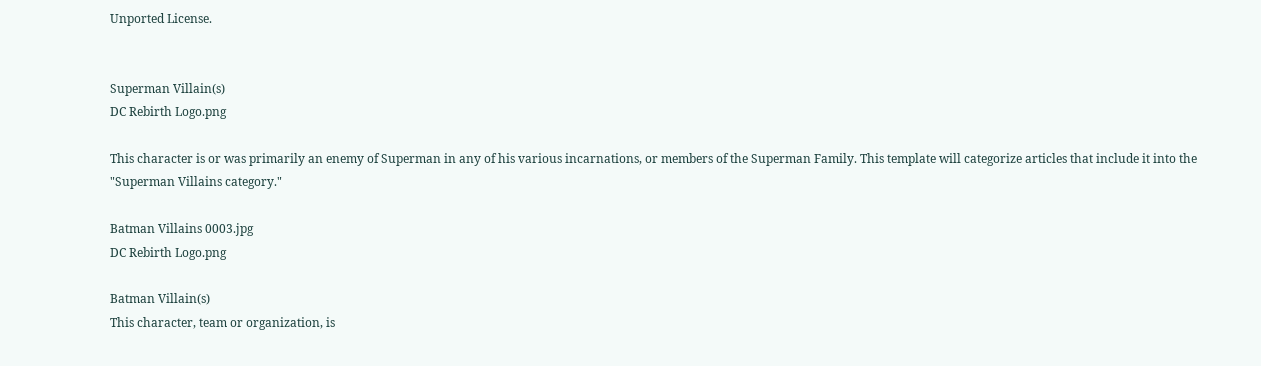Unported License.


Superman Villain(s)
DC Rebirth Logo.png

This character is or was primarily an enemy of Superman in any of his various incarnations, or members of the Superman Family. This template will categorize articles that include it into the "Superman Villains category."

Batman Villains 0003.jpg
DC Rebirth Logo.png

Batman Villain(s)
This character, team or organization, is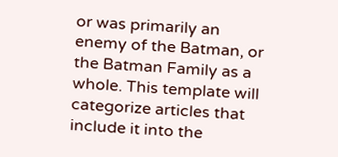or was primarily an enemy of the Batman, or the Batman Family as a whole. This template will categorize articles that include it into the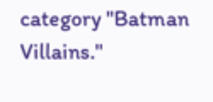category "Batman Villains."